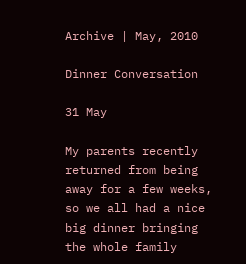Archive | May, 2010

Dinner Conversation

31 May

My parents recently returned from being away for a few weeks, so we all had a nice big dinner bringing the whole family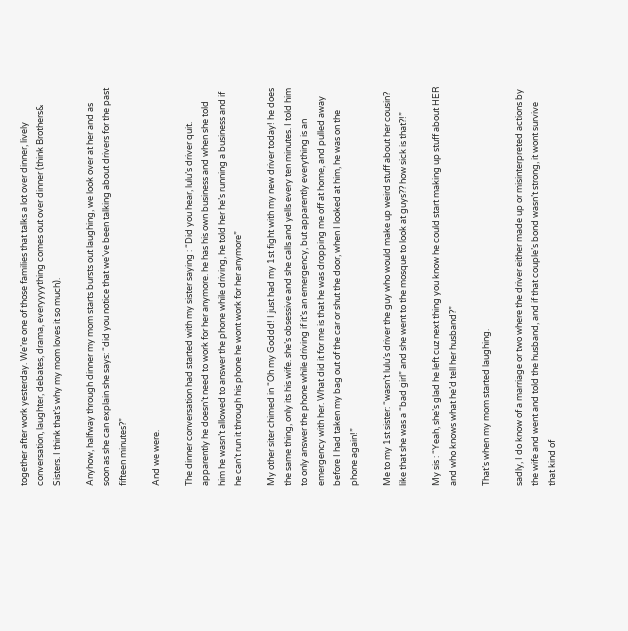together after work yesterday. We’re one of those families that talks a lot over dinner, lively conversation, laughter, debates, drama, everyyyything comes out over dinner (think Brothers& Sisters. I think that’s why my mom loves it so much).

Anyhow, halfway through dinner my mom starts bursts out laughing, we look over at her and as soon as she can explain she says: “did you notice that we’ve been talking about drivers for the past fifteen minutes?”

And we were.

The dinner conversation had started with my sister saying : “Did you hear, lulu’s driver quit. apparently he doesn’t need to work for her anymore. he has his own business and when she told him he wasn’t allowed to answer the phone while driving, he told her he’s running a business and if he can’t run it through his phone he wont work for her anymore”

My other siter chimed in “Oh my Goddd! I just had my 1st fight with my new driver today! he does the same thing, only its his wife. she’s obsessive and she calls and yells every ten minutes. I told him to only answer the phone while driving if it’s an emergency, but apparently everything is an emergency with her. What did it for me is that he was dropping me off at home, and pulled away before I had taken my bag out of the car or shut the door, when I looked at him, he was on the phone again!”

Me to my 1st sister: “wasn’t lulu’s driver the guy who would make up weird stuff about her cousin? like that she was a “bad girl” and she went to the mosque to look at guys?? how sick is that?!”

My sis : “Yeah, she’s glad he left cuz next thing you know he could start making up stuff about HER and who knows what he’d tell her husband?”

That’s when my mom started laughing.

sadly, I do know of a marriage or two where the driver either made up or misinterpreted actions by the wife and went and told the husband, and if that couple’s bond wasn’t strong, it wont survive that kind of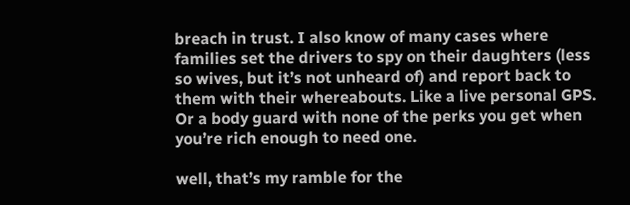breach in trust. I also know of many cases where families set the drivers to spy on their daughters (less so wives, but it’s not unheard of) and report back to them with their whereabouts. Like a live personal GPS. Or a body guard with none of the perks you get when you’re rich enough to need one.

well, that’s my ramble for the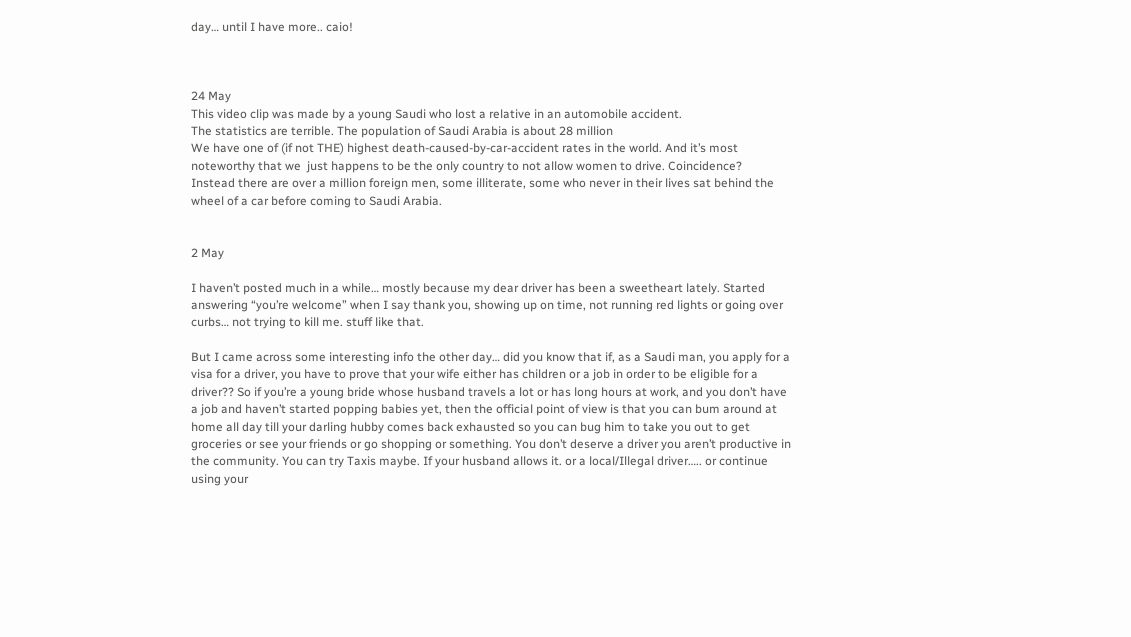day… until I have more.. caio!



24 May
This video clip was made by a young Saudi who lost a relative in an automobile accident.
The statistics are terrible. The population of Saudi Arabia is about 28 million
We have one of (if not THE) highest death-caused-by-car-accident rates in the world. And it’s most noteworthy that we  just happens to be the only country to not allow women to drive. Coincidence?
Instead there are over a million foreign men, some illiterate, some who never in their lives sat behind the wheel of a car before coming to Saudi Arabia.


2 May

I haven’t posted much in a while… mostly because my dear driver has been a sweetheart lately. Started answering “you’re welcome” when I say thank you, showing up on time, not running red lights or going over curbs… not trying to kill me. stuff like that.

But I came across some interesting info the other day… did you know that if, as a Saudi man, you apply for a visa for a driver, you have to prove that your wife either has children or a job in order to be eligible for a driver?? So if you’re a young bride whose husband travels a lot or has long hours at work, and you don’t have a job and haven’t started popping babies yet, then the official point of view is that you can bum around at home all day till your darling hubby comes back exhausted so you can bug him to take you out to get groceries or see your friends or go shopping or something. You don’t deserve a driver you aren’t productive in the community. You can try Taxis maybe. If your husband allows it. or a local/Illegal driver….. or continue using your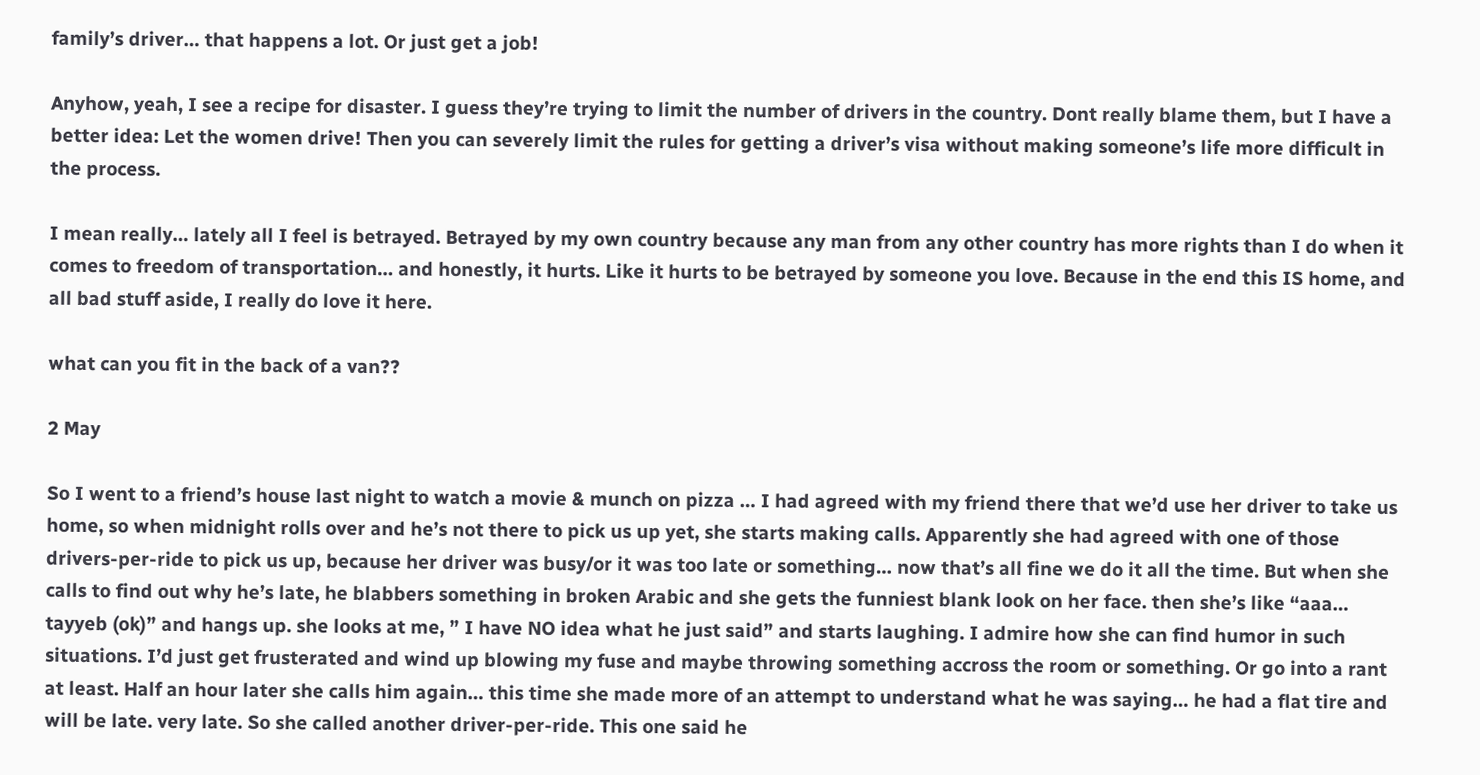family’s driver… that happens a lot. Or just get a job!

Anyhow, yeah, I see a recipe for disaster. I guess they’re trying to limit the number of drivers in the country. Dont really blame them, but I have a better idea: Let the women drive! Then you can severely limit the rules for getting a driver’s visa without making someone’s life more difficult in the process.

I mean really… lately all I feel is betrayed. Betrayed by my own country because any man from any other country has more rights than I do when it comes to freedom of transportation… and honestly, it hurts. Like it hurts to be betrayed by someone you love. Because in the end this IS home, and all bad stuff aside, I really do love it here.

what can you fit in the back of a van??

2 May

So I went to a friend’s house last night to watch a movie & munch on pizza … I had agreed with my friend there that we’d use her driver to take us home, so when midnight rolls over and he’s not there to pick us up yet, she starts making calls. Apparently she had agreed with one of those drivers-per-ride to pick us up, because her driver was busy/or it was too late or something… now that’s all fine we do it all the time. But when she calls to find out why he’s late, he blabbers something in broken Arabic and she gets the funniest blank look on her face. then she’s like “aaa… tayyeb (ok)” and hangs up. she looks at me, ” I have NO idea what he just said” and starts laughing. I admire how she can find humor in such situations. I’d just get frusterated and wind up blowing my fuse and maybe throwing something accross the room or something. Or go into a rant at least. Half an hour later she calls him again… this time she made more of an attempt to understand what he was saying… he had a flat tire and will be late. very late. So she called another driver-per-ride. This one said he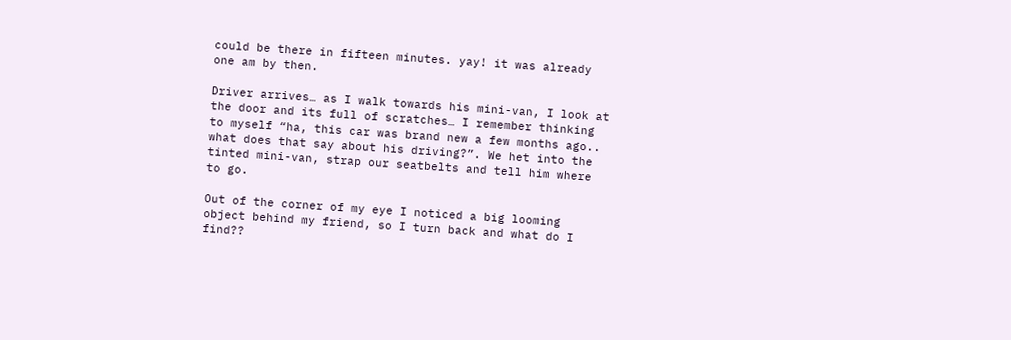could be there in fifteen minutes. yay! it was already one am by then.

Driver arrives… as I walk towards his mini-van, I look at the door and its full of scratches… I remember thinking to myself “ha, this car was brand new a few months ago.. what does that say about his driving?”. We het into the tinted mini-van, strap our seatbelts and tell him where to go.

Out of the corner of my eye I noticed a big looming object behind my friend, so I turn back and what do I find??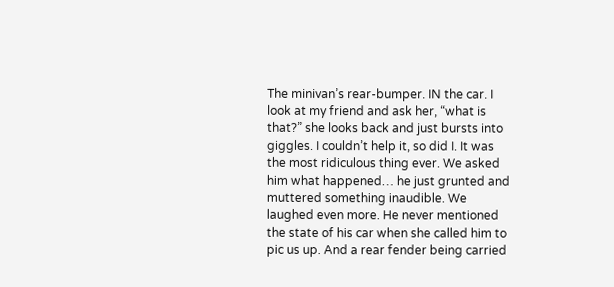The minivan’s rear-bumper. IN the car. I look at my friend and ask her, “what is that?” she looks back and just bursts into giggles. I couldn’t help it, so did I. It was the most ridiculous thing ever. We asked him what happened… he just grunted and muttered something inaudible. We laughed even more. He never mentioned the state of his car when she called him to pic us up. And a rear fender being carried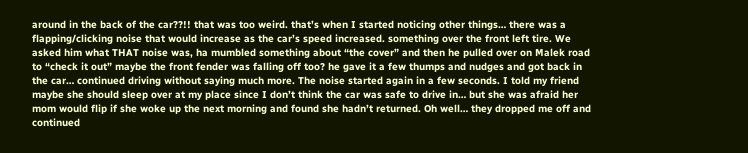around in the back of the car??!! that was too weird. that’s when I started noticing other things… there was a flapping/clicking noise that would increase as the car’s speed increased. something over the front left tire. We asked him what THAT noise was, ha mumbled something about “the cover” and then he pulled over on Malek road to “check it out” maybe the front fender was falling off too? he gave it a few thumps and nudges and got back in the car… continued driving without saying much more. The noise started again in a few seconds. I told my friend maybe she should sleep over at my place since I don’t think the car was safe to drive in… but she was afraid her mom would flip if she woke up the next morning and found she hadn’t returned. Oh well… they dropped me off and continued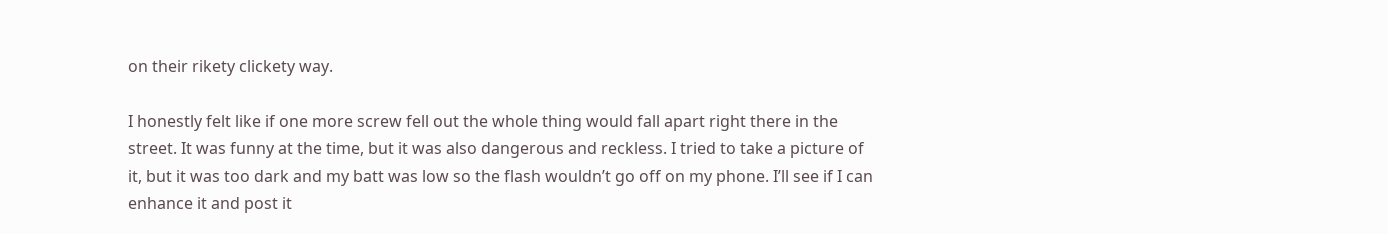on their rikety clickety way.

I honestly felt like if one more screw fell out the whole thing would fall apart right there in the street. It was funny at the time, but it was also dangerous and reckless. I tried to take a picture of it, but it was too dark and my batt was low so the flash wouldn’t go off on my phone. I’ll see if I can enhance it and post it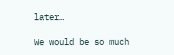later…

We would be so much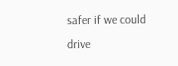safer if we could drive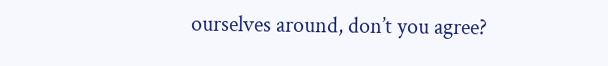ourselves around, don’t you agree?